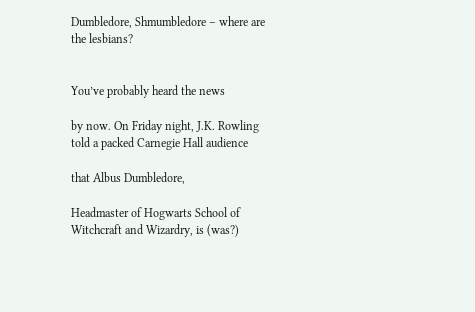Dumbledore, Shmumbledore – where are the lesbians?


You’ve probably heard the news

by now. On Friday night, J.K. Rowling told a packed Carnegie Hall audience

that Albus Dumbledore,

Headmaster of Hogwarts School of Witchcraft and Wizardry, is (was?)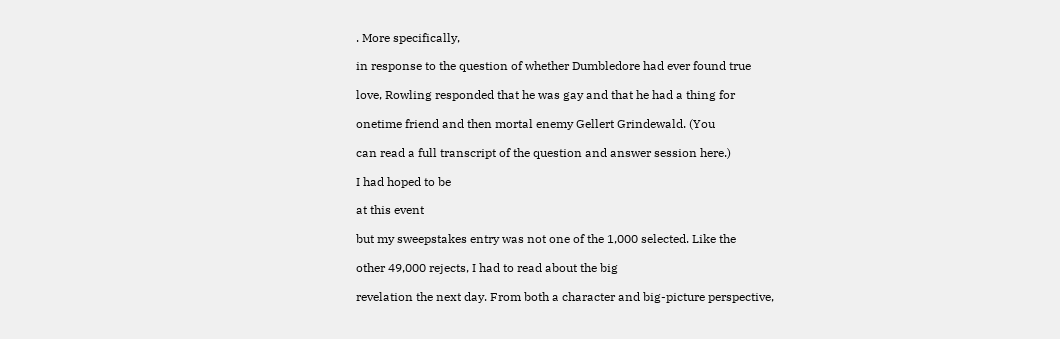. More specifically,

in response to the question of whether Dumbledore had ever found true

love, Rowling responded that he was gay and that he had a thing for

onetime friend and then mortal enemy Gellert Grindewald. (You

can read a full transcript of the question and answer session here.)

I had hoped to be

at this event

but my sweepstakes entry was not one of the 1,000 selected. Like the

other 49,000 rejects, I had to read about the big

revelation the next day. From both a character and big-picture perspective,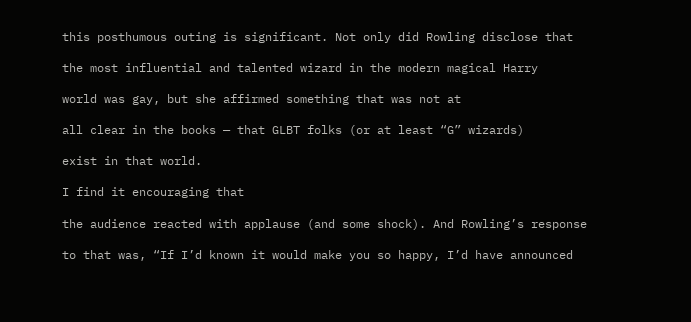this posthumous outing is significant. Not only did Rowling disclose that

the most influential and talented wizard in the modern magical Harry

world was gay, but she affirmed something that was not at

all clear in the books — that GLBT folks (or at least “G” wizards)

exist in that world.

I find it encouraging that

the audience reacted with applause (and some shock). And Rowling’s response

to that was, “If I’d known it would make you so happy, I’d have announced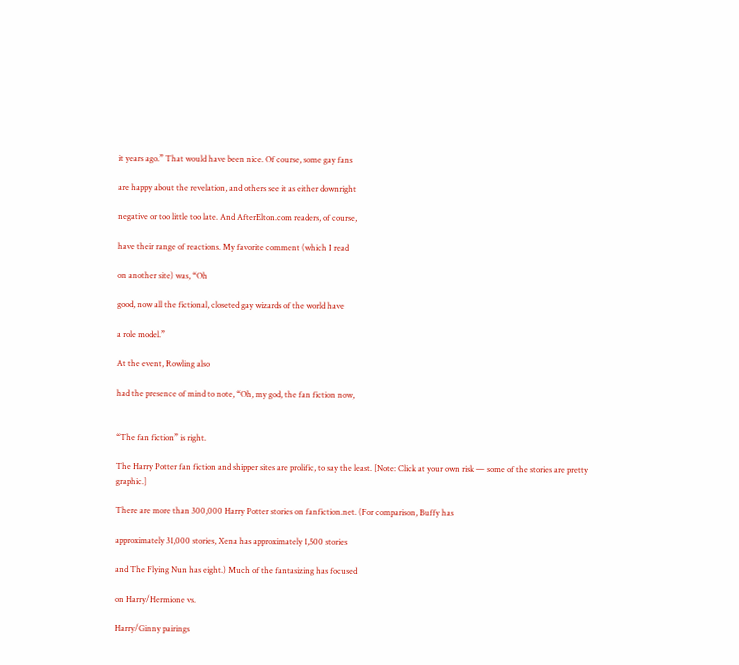it years ago.” That would have been nice. Of course, some gay fans

are happy about the revelation, and others see it as either downright

negative or too little too late. And AfterElton.com readers, of course,

have their range of reactions. My favorite comment (which I read

on another site) was, “Oh

good, now all the fictional, closeted gay wizards of the world have

a role model.”

At the event, Rowling also

had the presence of mind to note, “Oh, my god, the fan fiction now,


“The fan fiction” is right.

The Harry Potter fan fiction and shipper sites are prolific, to say the least. [Note: Click at your own risk — some of the stories are pretty graphic.]

There are more than 300,000 Harry Potter stories on fanfiction.net. (For comparison, Buffy has

approximately 31,000 stories, Xena has approximately 1,500 stories

and The Flying Nun has eight.) Much of the fantasizing has focused

on Harry/Hermione vs.

Harry/Ginny pairings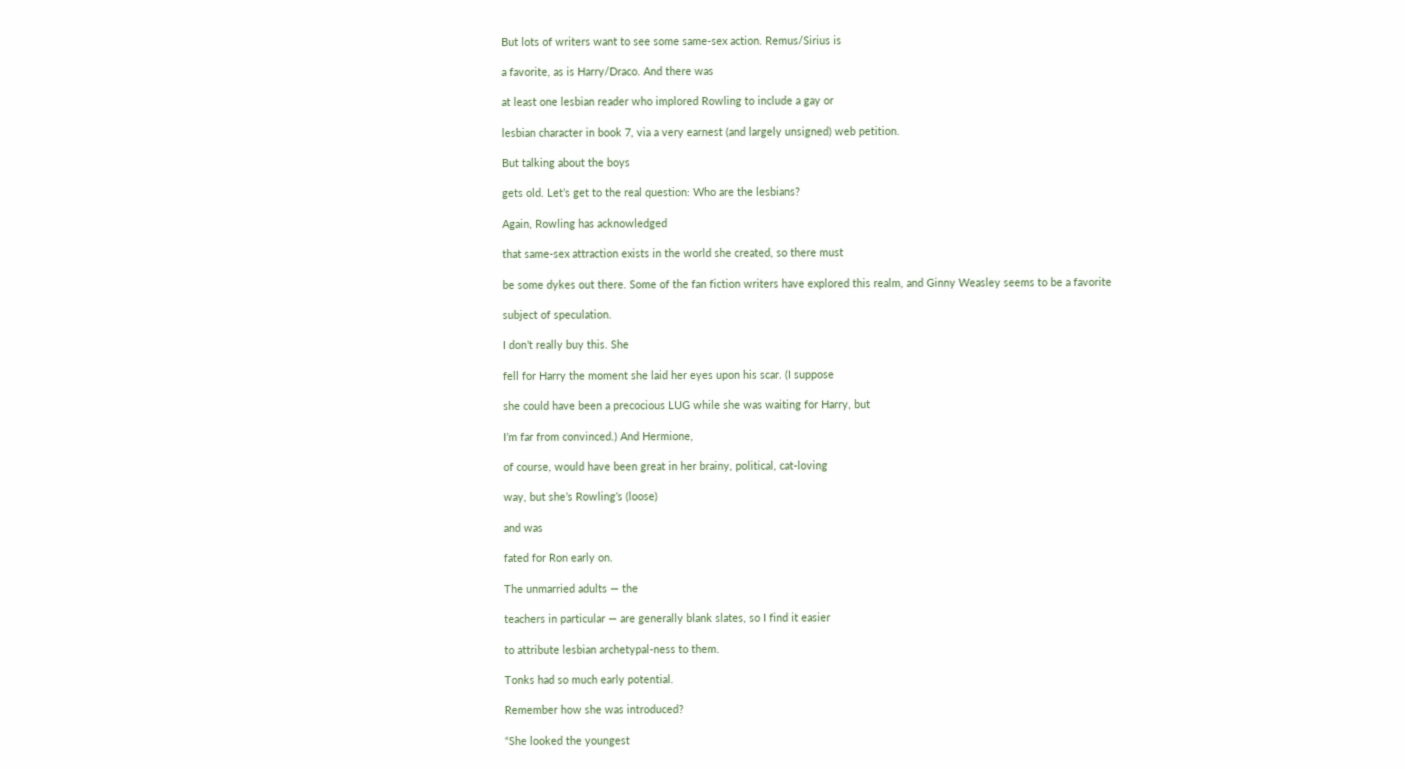But lots of writers want to see some same-sex action. Remus/Sirius is

a favorite, as is Harry/Draco. And there was

at least one lesbian reader who implored Rowling to include a gay or

lesbian character in book 7, via a very earnest (and largely unsigned) web petition.

But talking about the boys

gets old. Let’s get to the real question: Who are the lesbians?

Again, Rowling has acknowledged

that same-sex attraction exists in the world she created, so there must

be some dykes out there. Some of the fan fiction writers have explored this realm, and Ginny Weasley seems to be a favorite

subject of speculation.

I don’t really buy this. She

fell for Harry the moment she laid her eyes upon his scar. (I suppose

she could have been a precocious LUG while she was waiting for Harry, but

I’m far from convinced.) And Hermione,

of course, would have been great in her brainy, political, cat-loving

way, but she’s Rowling’s (loose)

and was

fated for Ron early on.

The unmarried adults — the

teachers in particular — are generally blank slates, so I find it easier

to attribute lesbian archetypal-ness to them.

Tonks had so much early potential.

Remember how she was introduced?

“She looked the youngest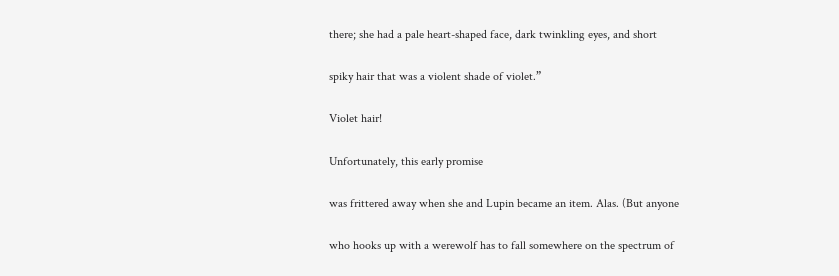there; she had a pale heart-shaped face, dark twinkling eyes, and short

spiky hair that was a violent shade of violet.”

Violet hair!

Unfortunately, this early promise

was frittered away when she and Lupin became an item. Alas. (But anyone

who hooks up with a werewolf has to fall somewhere on the spectrum of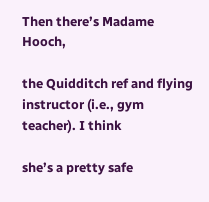Then there’s Madame Hooch,

the Quidditch ref and flying instructor (i.e., gym teacher). I think

she’s a pretty safe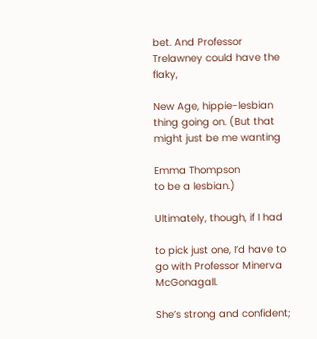bet. And Professor Trelawney could have the flaky,

New Age, hippie-lesbian thing going on. (But that might just be me wanting

Emma Thompson
to be a lesbian.)

Ultimately, though, if I had

to pick just one, I’d have to go with Professor Minerva McGonagall.

She’s strong and confident;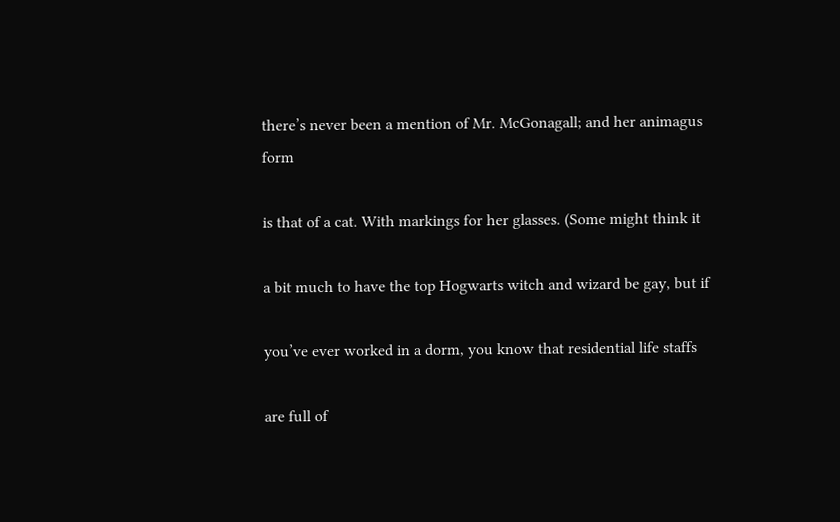there’s never been a mention of Mr. McGonagall; and her animagus form

is that of a cat. With markings for her glasses. (Some might think it

a bit much to have the top Hogwarts witch and wizard be gay, but if

you’ve ever worked in a dorm, you know that residential life staffs

are full of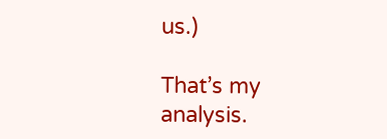us.)

That’s my analysis.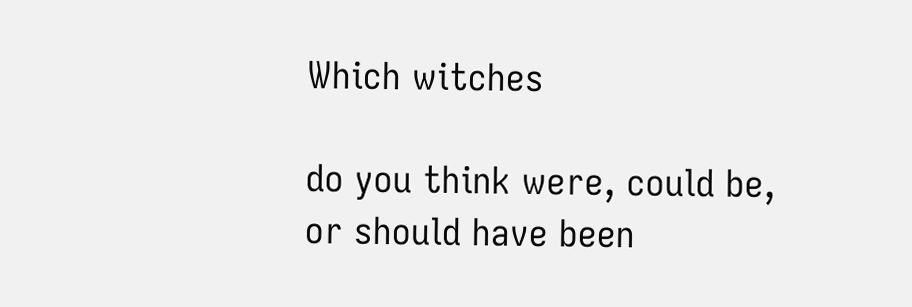Which witches

do you think were, could be, or should have been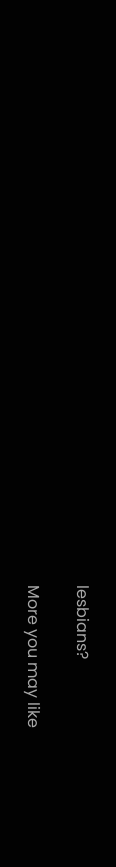lesbians?

More you may like